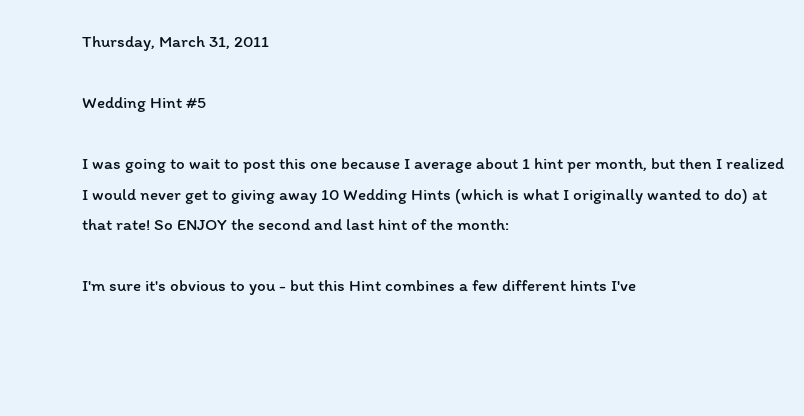Thursday, March 31, 2011

Wedding Hint #5

I was going to wait to post this one because I average about 1 hint per month, but then I realized I would never get to giving away 10 Wedding Hints (which is what I originally wanted to do) at that rate! So ENJOY the second and last hint of the month:

I'm sure it's obvious to you - but this Hint combines a few different hints I've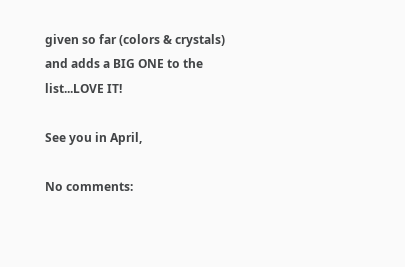given so far (colors & crystals) and adds a BIG ONE to the list...LOVE IT!

See you in April,

No comments: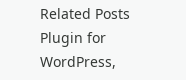Related Posts Plugin for WordPress,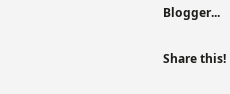Blogger...

Share this!